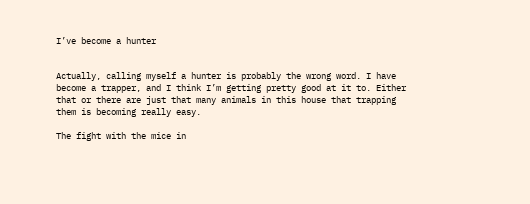I’ve become a hunter


Actually, calling myself a hunter is probably the wrong word. I have become a trapper, and I think I’m getting pretty good at it to. Either that or there are just that many animals in this house that trapping them is becoming really easy.

The fight with the mice in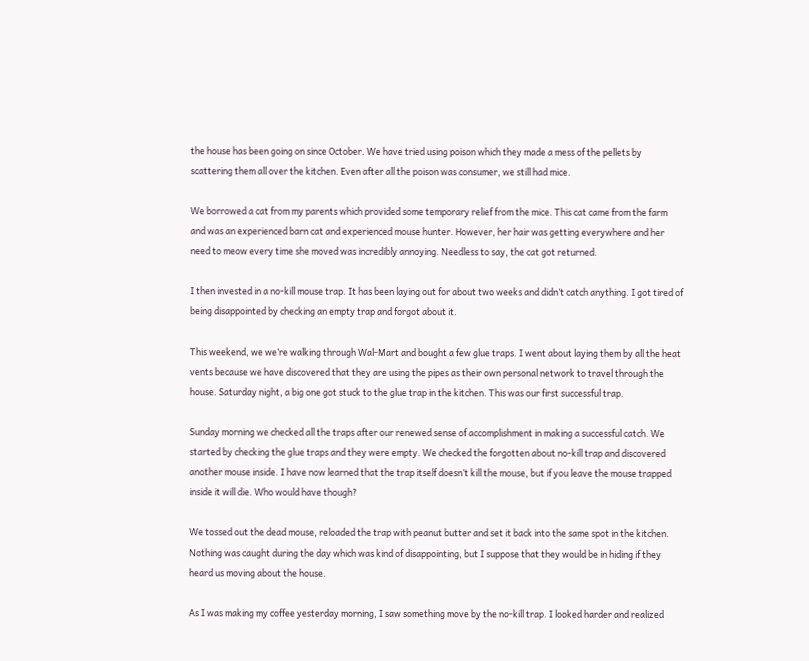the house has been going on since October. We have tried using poison which they made a mess of the pellets by scattering them all over the kitchen. Even after all the poison was consumer, we still had mice.

We borrowed a cat from my parents which provided some temporary relief from the mice. This cat came from the farm and was an experienced barn cat and experienced mouse hunter. However, her hair was getting everywhere and her need to meow every time she moved was incredibly annoying. Needless to say, the cat got returned.

I then invested in a no-kill mouse trap. It has been laying out for about two weeks and didn’t catch anything. I got tired of being disappointed by checking an empty trap and forgot about it.

This weekend, we we’re walking through Wal-Mart and bought a few glue traps. I went about laying them by all the heat vents because we have discovered that they are using the pipes as their own personal network to travel through the house. Saturday night, a big one got stuck to the glue trap in the kitchen. This was our first successful trap.

Sunday morning we checked all the traps after our renewed sense of accomplishment in making a successful catch. We started by checking the glue traps and they were empty. We checked the forgotten about no-kill trap and discovered another mouse inside. I have now learned that the trap itself doesn’t kill the mouse, but if you leave the mouse trapped inside it will die. Who would have though?

We tossed out the dead mouse, reloaded the trap with peanut butter and set it back into the same spot in the kitchen. Nothing was caught during the day which was kind of disappointing, but I suppose that they would be in hiding if they heard us moving about the house.

As I was making my coffee yesterday morning, I saw something move by the no-kill trap. I looked harder and realized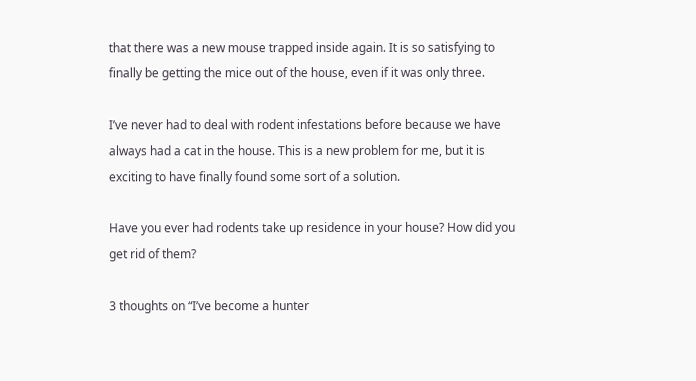that there was a new mouse trapped inside again. It is so satisfying to finally be getting the mice out of the house, even if it was only three.

I’ve never had to deal with rodent infestations before because we have always had a cat in the house. This is a new problem for me, but it is exciting to have finally found some sort of a solution.

Have you ever had rodents take up residence in your house? How did you get rid of them?

3 thoughts on “I’ve become a hunter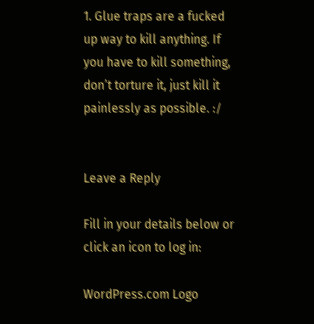1. Glue traps are a fucked up way to kill anything. If you have to kill something, don’t torture it, just kill it painlessly as possible. :/


Leave a Reply

Fill in your details below or click an icon to log in:

WordPress.com Logo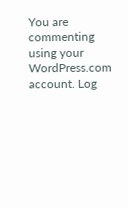You are commenting using your WordPress.com account. Log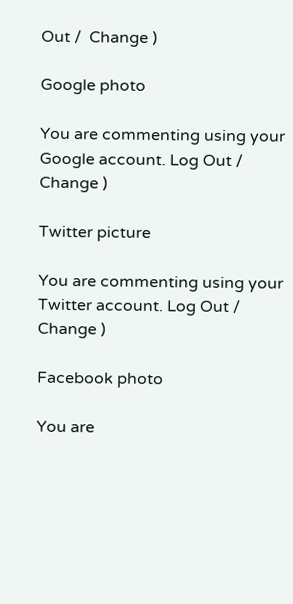Out /  Change )

Google photo

You are commenting using your Google account. Log Out /  Change )

Twitter picture

You are commenting using your Twitter account. Log Out /  Change )

Facebook photo

You are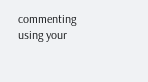commenting using your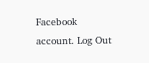Facebook account. Log Out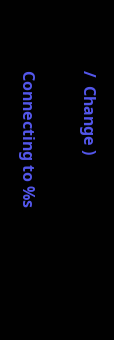/  Change )

Connecting to %s